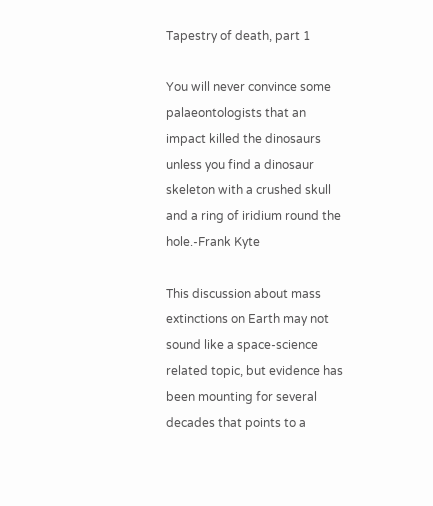Tapestry of death, part 1

You will never convince some palaeontologists that an impact killed the dinosaurs unless you find a dinosaur skeleton with a crushed skull and a ring of iridium round the hole.-Frank Kyte

This discussion about mass extinctions on Earth may not sound like a space-science related topic, but evidence has been mounting for several decades that points to a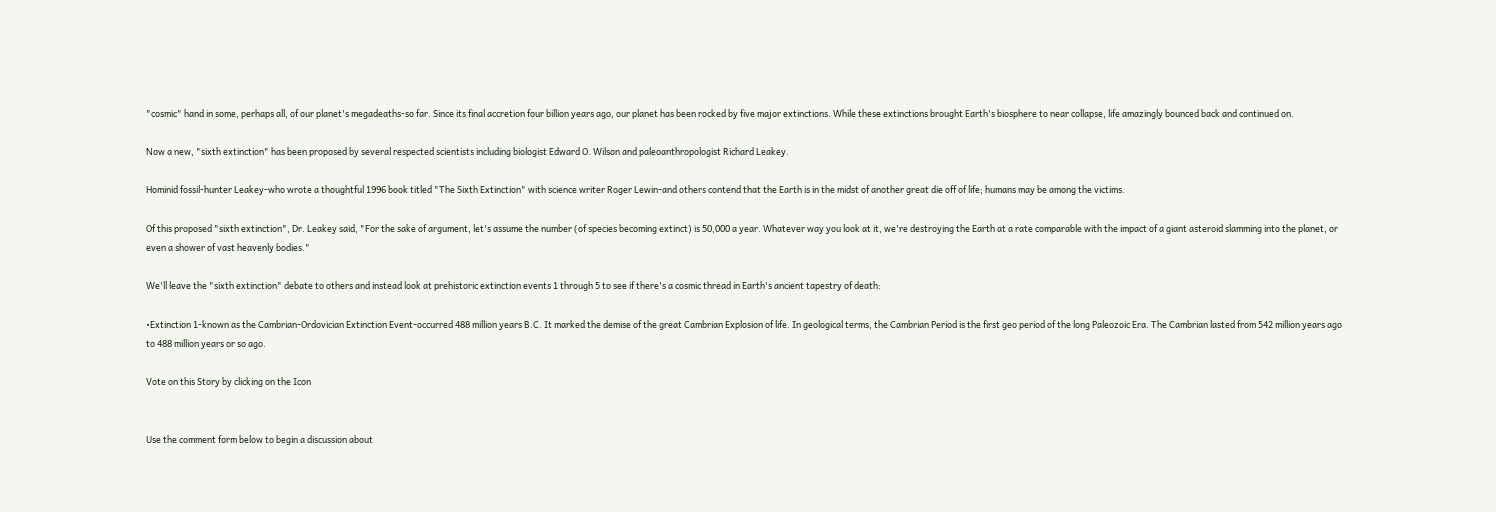"cosmic" hand in some, perhaps all, of our planet's megadeaths-so far. Since its final accretion four billion years ago, our planet has been rocked by five major extinctions. While these extinctions brought Earth's biosphere to near collapse, life amazingly bounced back and continued on.

Now a new, "sixth extinction" has been proposed by several respected scientists including biologist Edward O. Wilson and paleoanthropologist Richard Leakey.

Hominid fossil-hunter Leakey-who wrote a thoughtful 1996 book titled "The Sixth Extinction" with science writer Roger Lewin-and others contend that the Earth is in the midst of another great die off of life; humans may be among the victims.

Of this proposed "sixth extinction", Dr. Leakey said, "For the sake of argument, let's assume the number (of species becoming extinct) is 50,000 a year. Whatever way you look at it, we're destroying the Earth at a rate comparable with the impact of a giant asteroid slamming into the planet, or even a shower of vast heavenly bodies."

We'll leave the "sixth extinction" debate to others and instead look at prehistoric extinction events 1 through 5 to see if there's a cosmic thread in Earth's ancient tapestry of death:

•Extinction 1-known as the Cambrian-Ordovician Extinction Event-occurred 488 million years B.C. It marked the demise of the great Cambrian Explosion of life. In geological terms, the Cambrian Period is the first geo period of the long Paleozoic Era. The Cambrian lasted from 542 million years ago to 488 million years or so ago.

Vote on this Story by clicking on the Icon


Use the comment form below to begin a discussion about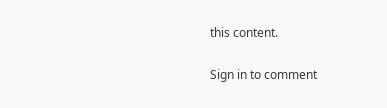this content.

Sign in to comment